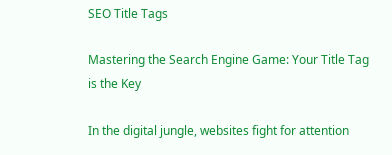SEO Title Tags

Mastering the Search Engine Game: Your Title Tag is the Key

In the digital jungle, websites fight for attention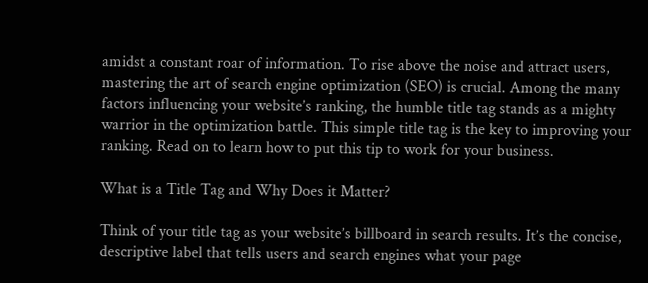amidst a constant roar of information. To rise above the noise and attract users, mastering the art of search engine optimization (SEO) is crucial. Among the many factors influencing your website’s ranking, the humble title tag stands as a mighty warrior in the optimization battle. This simple title tag is the key to improving your ranking. Read on to learn how to put this tip to work for your business.

What is a Title Tag and Why Does it Matter?

Think of your title tag as your website’s billboard in search results. It’s the concise, descriptive label that tells users and search engines what your page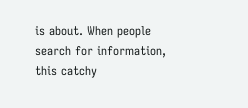is about. When people search for information, this catchy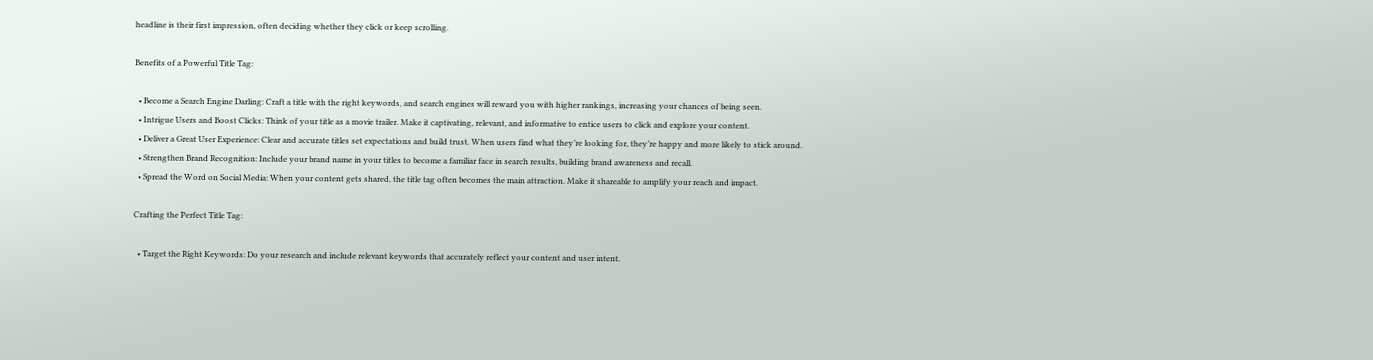headline is their first impression, often deciding whether they click or keep scrolling.

Benefits of a Powerful Title Tag:

  • Become a Search Engine Darling: Craft a title with the right keywords, and search engines will reward you with higher rankings, increasing your chances of being seen.
  • Intrigue Users and Boost Clicks: Think of your title as a movie trailer. Make it captivating, relevant, and informative to entice users to click and explore your content.
  • Deliver a Great User Experience: Clear and accurate titles set expectations and build trust. When users find what they’re looking for, they’re happy and more likely to stick around.
  • Strengthen Brand Recognition: Include your brand name in your titles to become a familiar face in search results, building brand awareness and recall.
  • Spread the Word on Social Media: When your content gets shared, the title tag often becomes the main attraction. Make it shareable to amplify your reach and impact.

Crafting the Perfect Title Tag:

  • Target the Right Keywords: Do your research and include relevant keywords that accurately reflect your content and user intent.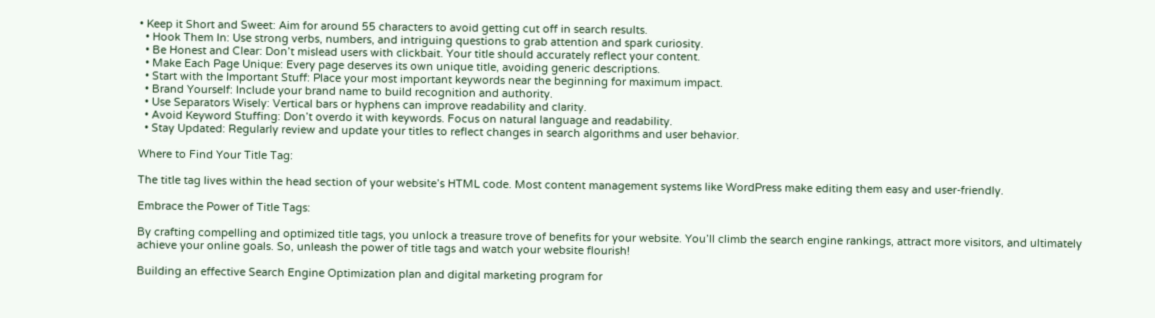• Keep it Short and Sweet: Aim for around 55 characters to avoid getting cut off in search results.
  • Hook Them In: Use strong verbs, numbers, and intriguing questions to grab attention and spark curiosity.
  • Be Honest and Clear: Don’t mislead users with clickbait. Your title should accurately reflect your content.
  • Make Each Page Unique: Every page deserves its own unique title, avoiding generic descriptions.
  • Start with the Important Stuff: Place your most important keywords near the beginning for maximum impact.
  • Brand Yourself: Include your brand name to build recognition and authority.
  • Use Separators Wisely: Vertical bars or hyphens can improve readability and clarity.
  • Avoid Keyword Stuffing: Don’t overdo it with keywords. Focus on natural language and readability.
  • Stay Updated: Regularly review and update your titles to reflect changes in search algorithms and user behavior.

Where to Find Your Title Tag:

The title tag lives within the head section of your website’s HTML code. Most content management systems like WordPress make editing them easy and user-friendly.

Embrace the Power of Title Tags:

By crafting compelling and optimized title tags, you unlock a treasure trove of benefits for your website. You’ll climb the search engine rankings, attract more visitors, and ultimately achieve your online goals. So, unleash the power of title tags and watch your website flourish!

Building an effective Search Engine Optimization plan and digital marketing program for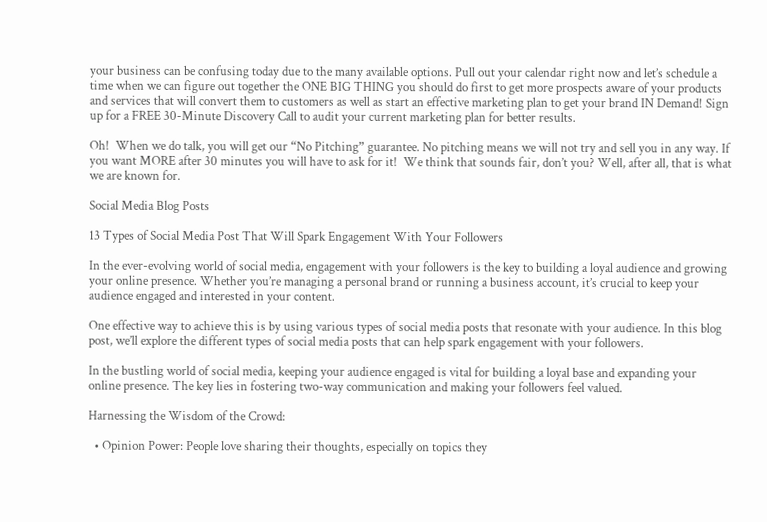your business can be confusing today due to the many available options. Pull out your calendar right now and let’s schedule a time when we can figure out together the ONE BIG THING you should do first to get more prospects aware of your products and services that will convert them to customers as well as start an effective marketing plan to get your brand IN Demand! Sign up for a FREE 30-Minute Discovery Call to audit your current marketing plan for better results.

Oh!  When we do talk, you will get our “No Pitching” guarantee. No pitching means we will not try and sell you in any way. If you want MORE after 30 minutes you will have to ask for it!  We think that sounds fair, don’t you? Well, after all, that is what we are known for.

Social Media Blog Posts

13 Types of Social Media Post That Will Spark Engagement With Your Followers

In the ever-evolving world of social media, engagement with your followers is the key to building a loyal audience and growing your online presence. Whether you’re managing a personal brand or running a business account, it’s crucial to keep your audience engaged and interested in your content.

One effective way to achieve this is by using various types of social media posts that resonate with your audience. In this blog post, we’ll explore the different types of social media posts that can help spark engagement with your followers.

In the bustling world of social media, keeping your audience engaged is vital for building a loyal base and expanding your online presence. The key lies in fostering two-way communication and making your followers feel valued.

Harnessing the Wisdom of the Crowd:

  • Opinion Power: People love sharing their thoughts, especially on topics they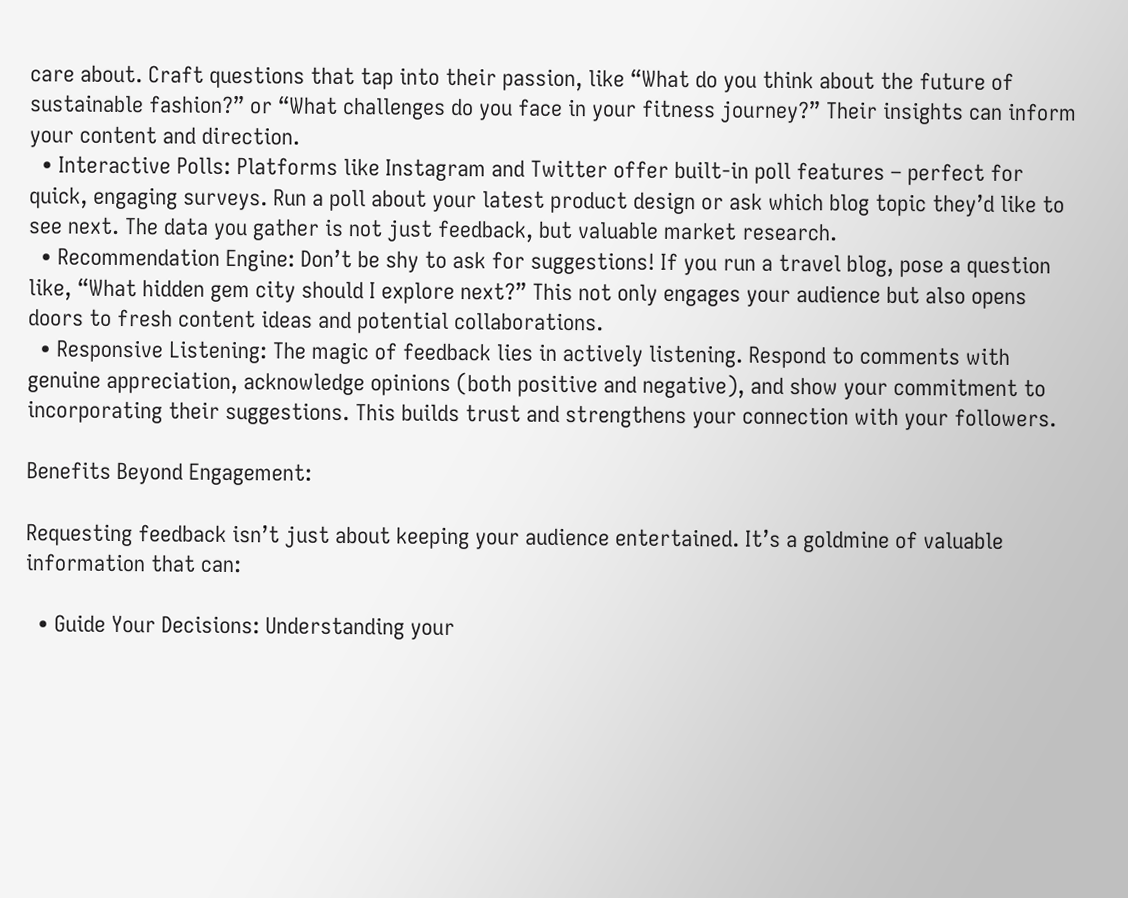care about. Craft questions that tap into their passion, like “What do you think about the future of sustainable fashion?” or “What challenges do you face in your fitness journey?” Their insights can inform your content and direction.
  • Interactive Polls: Platforms like Instagram and Twitter offer built-in poll features – perfect for quick, engaging surveys. Run a poll about your latest product design or ask which blog topic they’d like to see next. The data you gather is not just feedback, but valuable market research.
  • Recommendation Engine: Don’t be shy to ask for suggestions! If you run a travel blog, pose a question like, “What hidden gem city should I explore next?” This not only engages your audience but also opens doors to fresh content ideas and potential collaborations.
  • Responsive Listening: The magic of feedback lies in actively listening. Respond to comments with genuine appreciation, acknowledge opinions (both positive and negative), and show your commitment to incorporating their suggestions. This builds trust and strengthens your connection with your followers.

Benefits Beyond Engagement:

Requesting feedback isn’t just about keeping your audience entertained. It’s a goldmine of valuable information that can:

  • Guide Your Decisions: Understanding your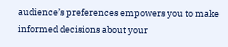audience’s preferences empowers you to make informed decisions about your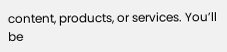content, products, or services. You’ll be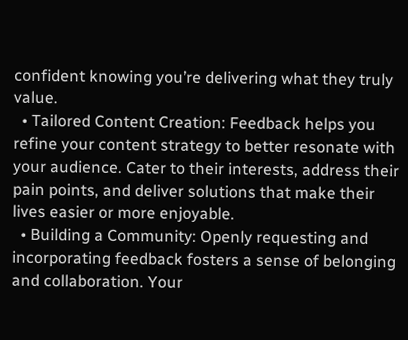confident knowing you’re delivering what they truly value.
  • Tailored Content Creation: Feedback helps you refine your content strategy to better resonate with your audience. Cater to their interests, address their pain points, and deliver solutions that make their lives easier or more enjoyable.
  • Building a Community: Openly requesting and incorporating feedback fosters a sense of belonging and collaboration. Your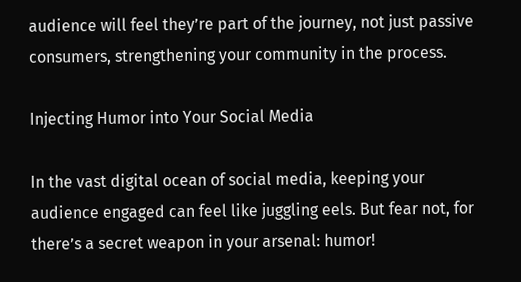audience will feel they’re part of the journey, not just passive consumers, strengthening your community in the process.

Injecting Humor into Your Social Media

In the vast digital ocean of social media, keeping your audience engaged can feel like juggling eels. But fear not, for there’s a secret weapon in your arsenal: humor!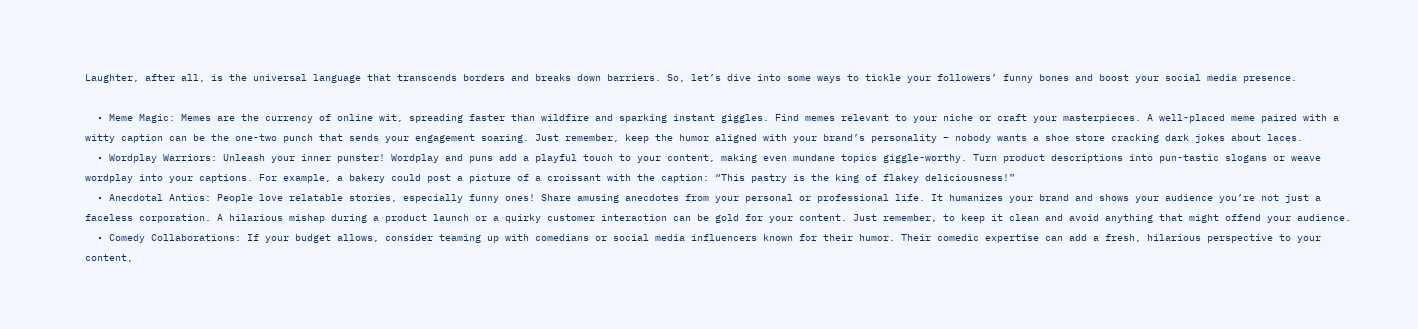Laughter, after all, is the universal language that transcends borders and breaks down barriers. So, let’s dive into some ways to tickle your followers’ funny bones and boost your social media presence.

  • Meme Magic: Memes are the currency of online wit, spreading faster than wildfire and sparking instant giggles. Find memes relevant to your niche or craft your masterpieces. A well-placed meme paired with a witty caption can be the one-two punch that sends your engagement soaring. Just remember, keep the humor aligned with your brand’s personality – nobody wants a shoe store cracking dark jokes about laces.
  • Wordplay Warriors: Unleash your inner punster! Wordplay and puns add a playful touch to your content, making even mundane topics giggle-worthy. Turn product descriptions into pun-tastic slogans or weave wordplay into your captions. For example, a bakery could post a picture of a croissant with the caption: “This pastry is the king of flakey deliciousness!”
  • Anecdotal Antics: People love relatable stories, especially funny ones! Share amusing anecdotes from your personal or professional life. It humanizes your brand and shows your audience you’re not just a faceless corporation. A hilarious mishap during a product launch or a quirky customer interaction can be gold for your content. Just remember, to keep it clean and avoid anything that might offend your audience.
  • Comedy Collaborations: If your budget allows, consider teaming up with comedians or social media influencers known for their humor. Their comedic expertise can add a fresh, hilarious perspective to your content,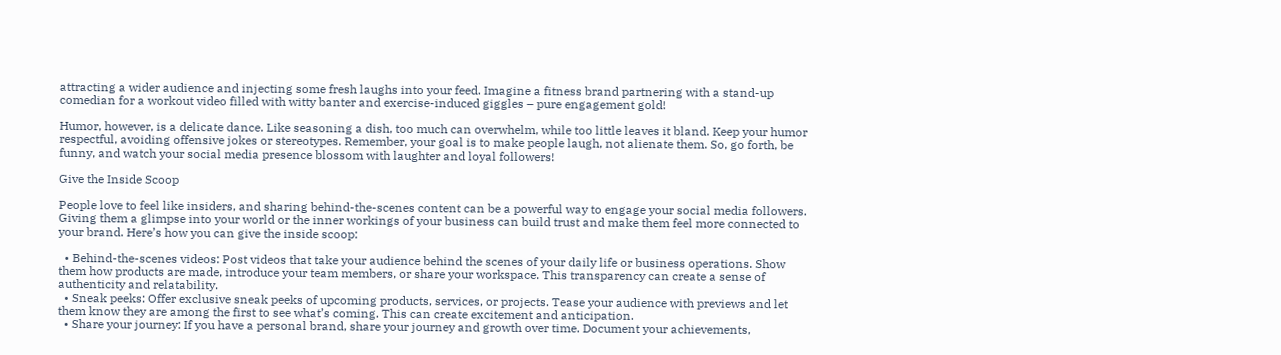attracting a wider audience and injecting some fresh laughs into your feed. Imagine a fitness brand partnering with a stand-up comedian for a workout video filled with witty banter and exercise-induced giggles – pure engagement gold!

Humor, however, is a delicate dance. Like seasoning a dish, too much can overwhelm, while too little leaves it bland. Keep your humor respectful, avoiding offensive jokes or stereotypes. Remember, your goal is to make people laugh, not alienate them. So, go forth, be funny, and watch your social media presence blossom with laughter and loyal followers!

Give the Inside Scoop

People love to feel like insiders, and sharing behind-the-scenes content can be a powerful way to engage your social media followers. Giving them a glimpse into your world or the inner workings of your business can build trust and make them feel more connected to your brand. Here’s how you can give the inside scoop:

  • Behind-the-scenes videos: Post videos that take your audience behind the scenes of your daily life or business operations. Show them how products are made, introduce your team members, or share your workspace. This transparency can create a sense of authenticity and relatability.
  • Sneak peeks: Offer exclusive sneak peeks of upcoming products, services, or projects. Tease your audience with previews and let them know they are among the first to see what’s coming. This can create excitement and anticipation.
  • Share your journey: If you have a personal brand, share your journey and growth over time. Document your achievements,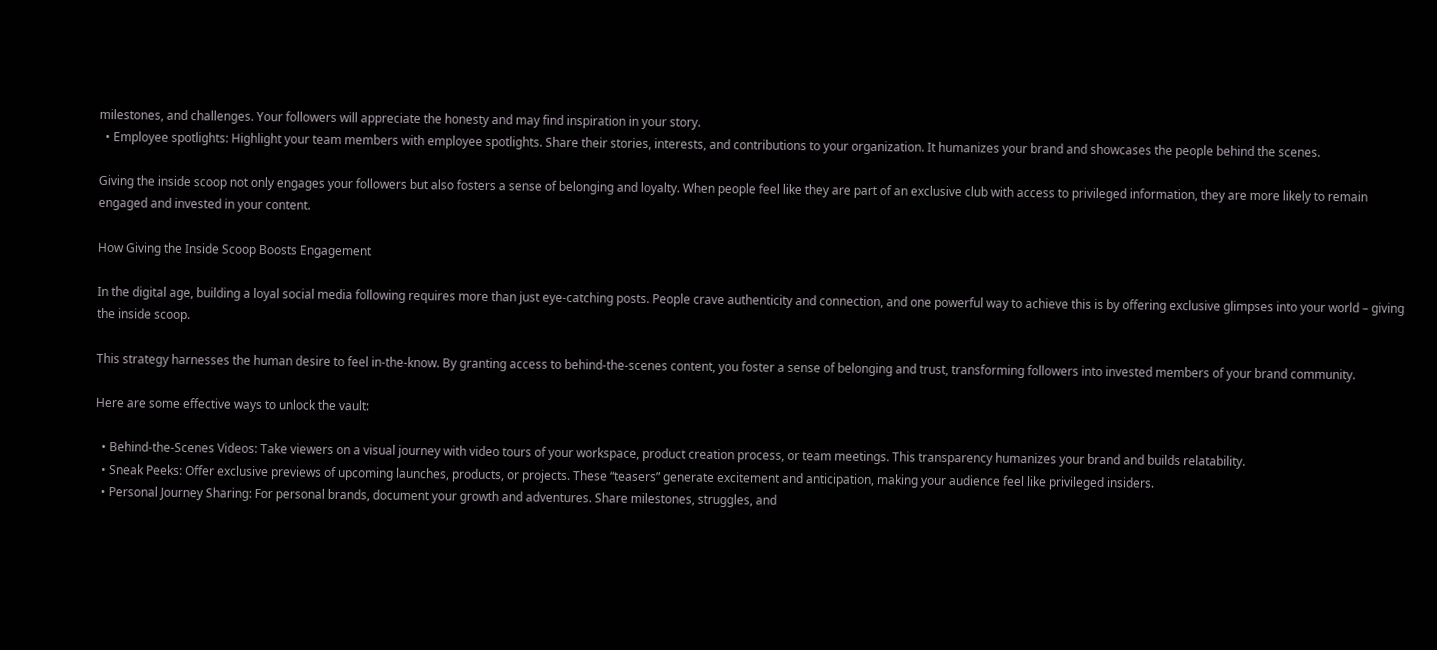milestones, and challenges. Your followers will appreciate the honesty and may find inspiration in your story.
  • Employee spotlights: Highlight your team members with employee spotlights. Share their stories, interests, and contributions to your organization. It humanizes your brand and showcases the people behind the scenes.

Giving the inside scoop not only engages your followers but also fosters a sense of belonging and loyalty. When people feel like they are part of an exclusive club with access to privileged information, they are more likely to remain engaged and invested in your content.

How Giving the Inside Scoop Boosts Engagement

In the digital age, building a loyal social media following requires more than just eye-catching posts. People crave authenticity and connection, and one powerful way to achieve this is by offering exclusive glimpses into your world – giving the inside scoop.

This strategy harnesses the human desire to feel in-the-know. By granting access to behind-the-scenes content, you foster a sense of belonging and trust, transforming followers into invested members of your brand community.

Here are some effective ways to unlock the vault:

  • Behind-the-Scenes Videos: Take viewers on a visual journey with video tours of your workspace, product creation process, or team meetings. This transparency humanizes your brand and builds relatability.
  • Sneak Peeks: Offer exclusive previews of upcoming launches, products, or projects. These “teasers” generate excitement and anticipation, making your audience feel like privileged insiders.
  • Personal Journey Sharing: For personal brands, document your growth and adventures. Share milestones, struggles, and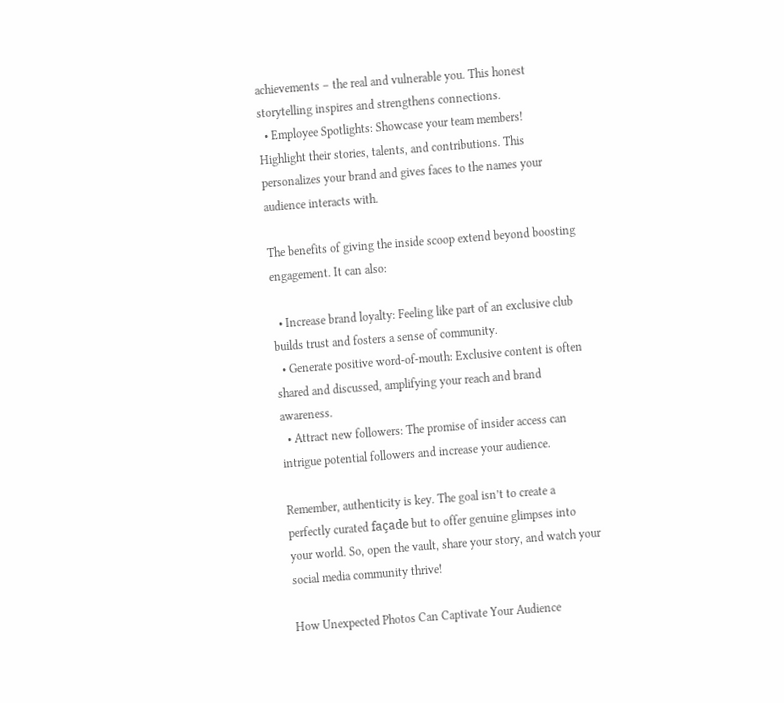achievements – the real and vulnerable you. This honest storytelling inspires and strengthens connections.
  • Employee Spotlights: Showcase your team members! Highlight their stories, talents, and contributions. This personalizes your brand and gives faces to the names your audience interacts with.

The benefits of giving the inside scoop extend beyond boosting engagement. It can also:

  • Increase brand loyalty: Feeling like part of an exclusive club builds trust and fosters a sense of community.
  • Generate positive word-of-mouth: Exclusive content is often shared and discussed, amplifying your reach and brand awareness.
  • Attract new followers: The promise of insider access can intrigue potential followers and increase your audience.

Remember, authenticity is key. The goal isn’t to create a perfectly curated façade but to offer genuine glimpses into your world. So, open the vault, share your story, and watch your social media community thrive!

How Unexpected Photos Can Captivate Your Audience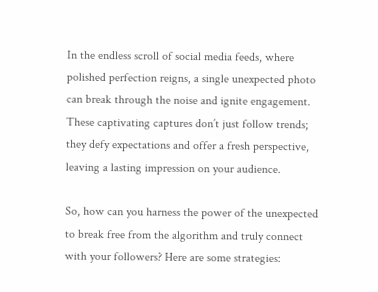In the endless scroll of social media feeds, where polished perfection reigns, a single unexpected photo can break through the noise and ignite engagement. These captivating captures don’t just follow trends; they defy expectations and offer a fresh perspective, leaving a lasting impression on your audience.

So, how can you harness the power of the unexpected to break free from the algorithm and truly connect with your followers? Here are some strategies: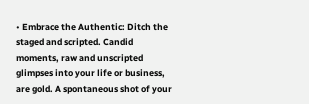• Embrace the Authentic: Ditch the staged and scripted. Candid moments, raw and unscripted glimpses into your life or business, are gold. A spontaneous shot of your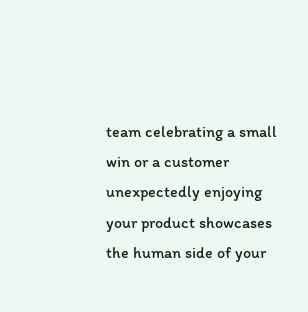team celebrating a small win or a customer unexpectedly enjoying your product showcases the human side of your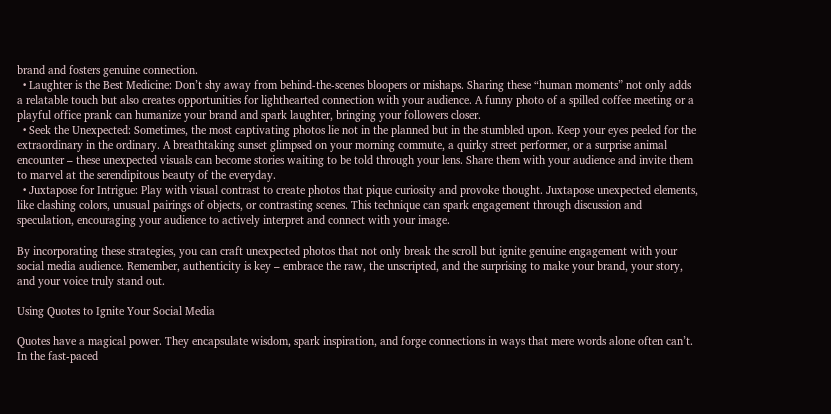brand and fosters genuine connection.
  • Laughter is the Best Medicine: Don’t shy away from behind-the-scenes bloopers or mishaps. Sharing these “human moments” not only adds a relatable touch but also creates opportunities for lighthearted connection with your audience. A funny photo of a spilled coffee meeting or a playful office prank can humanize your brand and spark laughter, bringing your followers closer.
  • Seek the Unexpected: Sometimes, the most captivating photos lie not in the planned but in the stumbled upon. Keep your eyes peeled for the extraordinary in the ordinary. A breathtaking sunset glimpsed on your morning commute, a quirky street performer, or a surprise animal encounter – these unexpected visuals can become stories waiting to be told through your lens. Share them with your audience and invite them to marvel at the serendipitous beauty of the everyday.
  • Juxtapose for Intrigue: Play with visual contrast to create photos that pique curiosity and provoke thought. Juxtapose unexpected elements, like clashing colors, unusual pairings of objects, or contrasting scenes. This technique can spark engagement through discussion and speculation, encouraging your audience to actively interpret and connect with your image.

By incorporating these strategies, you can craft unexpected photos that not only break the scroll but ignite genuine engagement with your social media audience. Remember, authenticity is key – embrace the raw, the unscripted, and the surprising to make your brand, your story, and your voice truly stand out.

Using Quotes to Ignite Your Social Media

Quotes have a magical power. They encapsulate wisdom, spark inspiration, and forge connections in ways that mere words alone often can’t. In the fast-paced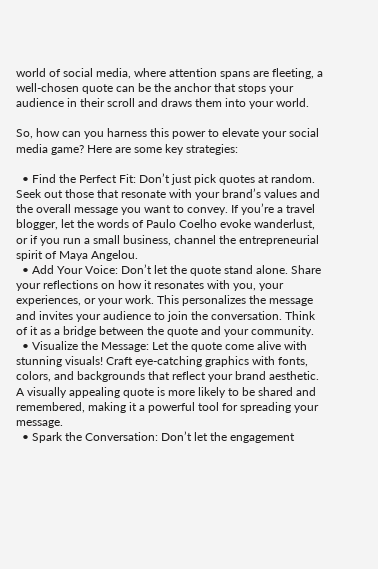world of social media, where attention spans are fleeting, a well-chosen quote can be the anchor that stops your audience in their scroll and draws them into your world.

So, how can you harness this power to elevate your social media game? Here are some key strategies:

  • Find the Perfect Fit: Don’t just pick quotes at random. Seek out those that resonate with your brand’s values and the overall message you want to convey. If you’re a travel blogger, let the words of Paulo Coelho evoke wanderlust, or if you run a small business, channel the entrepreneurial spirit of Maya Angelou.
  • Add Your Voice: Don’t let the quote stand alone. Share your reflections on how it resonates with you, your experiences, or your work. This personalizes the message and invites your audience to join the conversation. Think of it as a bridge between the quote and your community.
  • Visualize the Message: Let the quote come alive with stunning visuals! Craft eye-catching graphics with fonts, colors, and backgrounds that reflect your brand aesthetic. A visually appealing quote is more likely to be shared and remembered, making it a powerful tool for spreading your message.
  • Spark the Conversation: Don’t let the engagement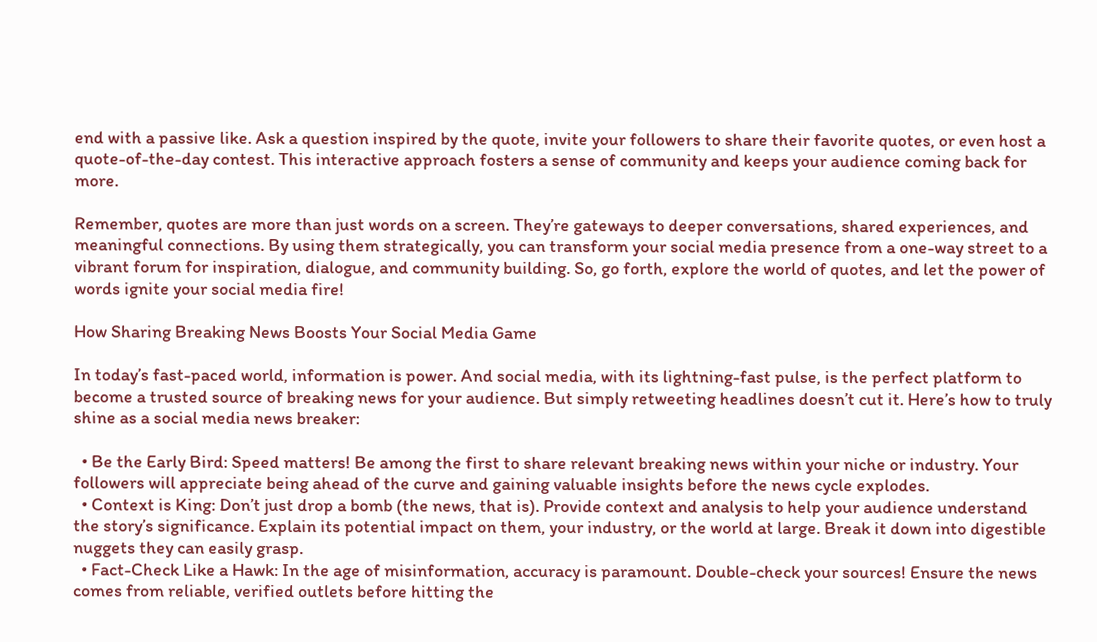end with a passive like. Ask a question inspired by the quote, invite your followers to share their favorite quotes, or even host a quote-of-the-day contest. This interactive approach fosters a sense of community and keeps your audience coming back for more.

Remember, quotes are more than just words on a screen. They’re gateways to deeper conversations, shared experiences, and meaningful connections. By using them strategically, you can transform your social media presence from a one-way street to a vibrant forum for inspiration, dialogue, and community building. So, go forth, explore the world of quotes, and let the power of words ignite your social media fire!

How Sharing Breaking News Boosts Your Social Media Game

In today’s fast-paced world, information is power. And social media, with its lightning-fast pulse, is the perfect platform to become a trusted source of breaking news for your audience. But simply retweeting headlines doesn’t cut it. Here’s how to truly shine as a social media news breaker:

  • Be the Early Bird: Speed matters! Be among the first to share relevant breaking news within your niche or industry. Your followers will appreciate being ahead of the curve and gaining valuable insights before the news cycle explodes.
  • Context is King: Don’t just drop a bomb (the news, that is). Provide context and analysis to help your audience understand the story’s significance. Explain its potential impact on them, your industry, or the world at large. Break it down into digestible nuggets they can easily grasp.
  • Fact-Check Like a Hawk: In the age of misinformation, accuracy is paramount. Double-check your sources! Ensure the news comes from reliable, verified outlets before hitting the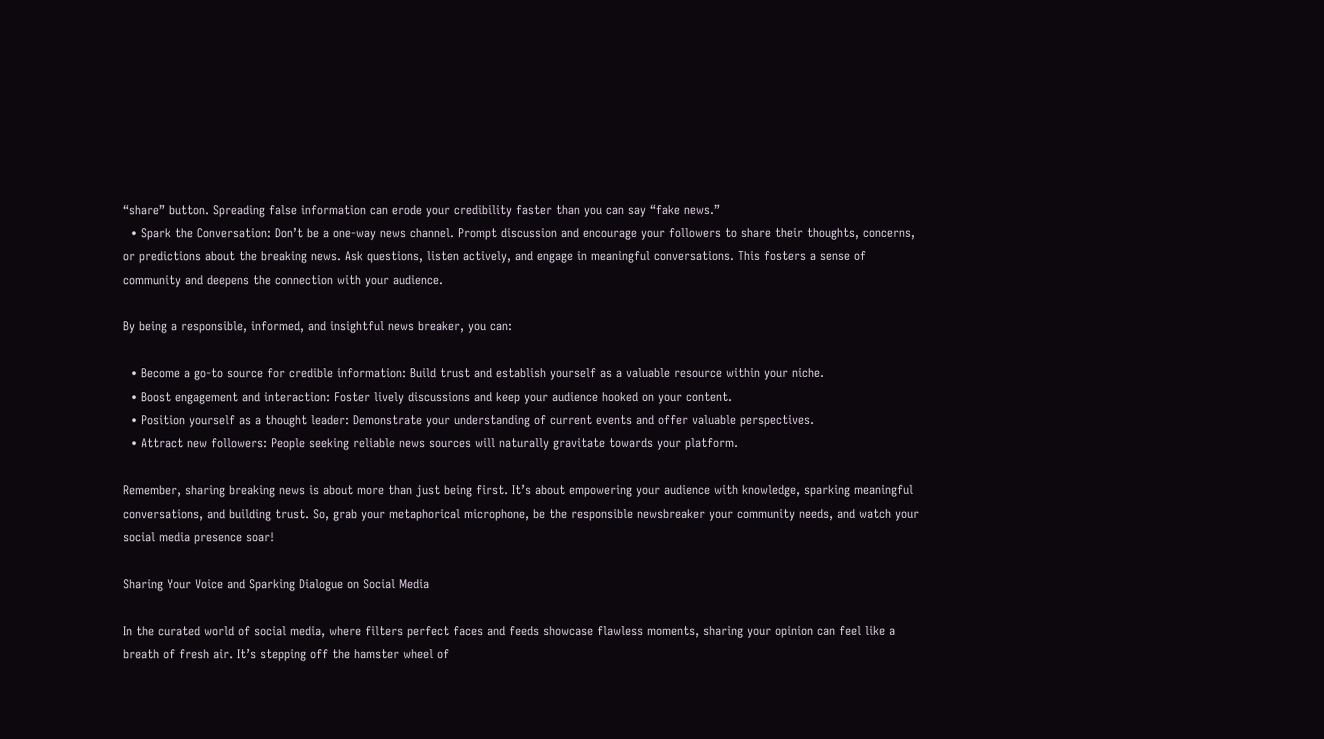“share” button. Spreading false information can erode your credibility faster than you can say “fake news.”
  • Spark the Conversation: Don’t be a one-way news channel. Prompt discussion and encourage your followers to share their thoughts, concerns, or predictions about the breaking news. Ask questions, listen actively, and engage in meaningful conversations. This fosters a sense of community and deepens the connection with your audience.

By being a responsible, informed, and insightful news breaker, you can:

  • Become a go-to source for credible information: Build trust and establish yourself as a valuable resource within your niche.
  • Boost engagement and interaction: Foster lively discussions and keep your audience hooked on your content.
  • Position yourself as a thought leader: Demonstrate your understanding of current events and offer valuable perspectives.
  • Attract new followers: People seeking reliable news sources will naturally gravitate towards your platform.

Remember, sharing breaking news is about more than just being first. It’s about empowering your audience with knowledge, sparking meaningful conversations, and building trust. So, grab your metaphorical microphone, be the responsible newsbreaker your community needs, and watch your social media presence soar!

Sharing Your Voice and Sparking Dialogue on Social Media

In the curated world of social media, where filters perfect faces and feeds showcase flawless moments, sharing your opinion can feel like a breath of fresh air. It’s stepping off the hamster wheel of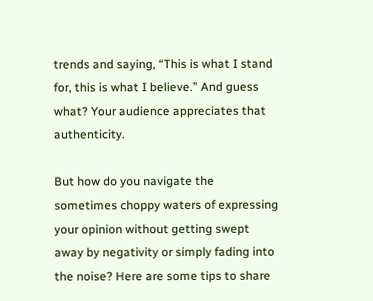trends and saying, “This is what I stand for, this is what I believe.” And guess what? Your audience appreciates that authenticity.

But how do you navigate the sometimes choppy waters of expressing your opinion without getting swept away by negativity or simply fading into the noise? Here are some tips to share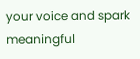your voice and spark meaningful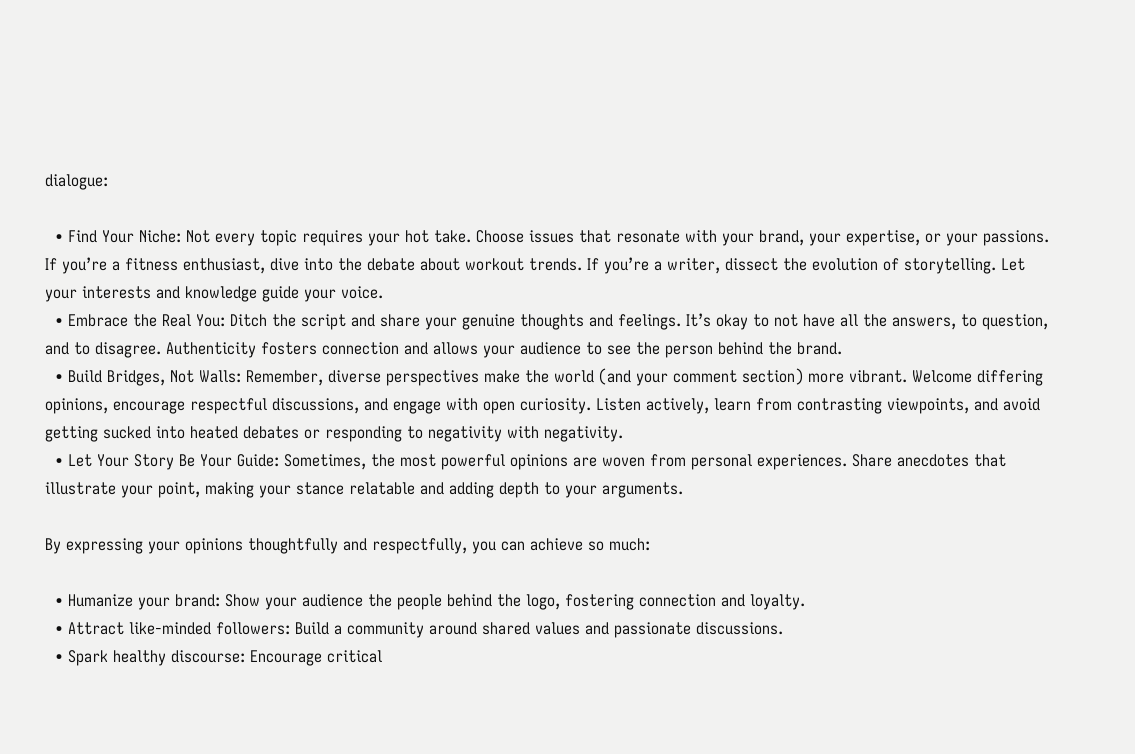dialogue:

  • Find Your Niche: Not every topic requires your hot take. Choose issues that resonate with your brand, your expertise, or your passions. If you’re a fitness enthusiast, dive into the debate about workout trends. If you’re a writer, dissect the evolution of storytelling. Let your interests and knowledge guide your voice.
  • Embrace the Real You: Ditch the script and share your genuine thoughts and feelings. It’s okay to not have all the answers, to question, and to disagree. Authenticity fosters connection and allows your audience to see the person behind the brand.
  • Build Bridges, Not Walls: Remember, diverse perspectives make the world (and your comment section) more vibrant. Welcome differing opinions, encourage respectful discussions, and engage with open curiosity. Listen actively, learn from contrasting viewpoints, and avoid getting sucked into heated debates or responding to negativity with negativity.
  • Let Your Story Be Your Guide: Sometimes, the most powerful opinions are woven from personal experiences. Share anecdotes that illustrate your point, making your stance relatable and adding depth to your arguments.

By expressing your opinions thoughtfully and respectfully, you can achieve so much:

  • Humanize your brand: Show your audience the people behind the logo, fostering connection and loyalty.
  • Attract like-minded followers: Build a community around shared values and passionate discussions.
  • Spark healthy discourse: Encourage critical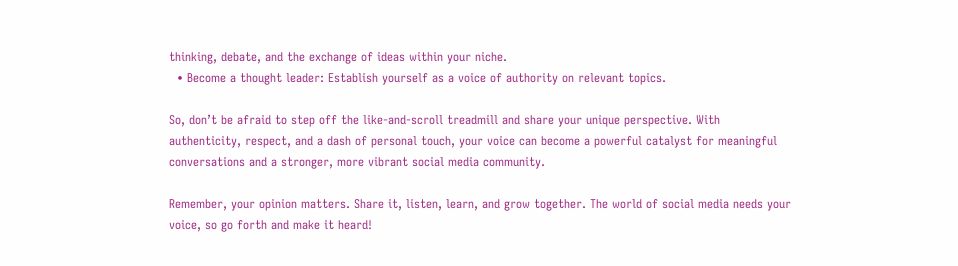thinking, debate, and the exchange of ideas within your niche.
  • Become a thought leader: Establish yourself as a voice of authority on relevant topics.

So, don’t be afraid to step off the like-and-scroll treadmill and share your unique perspective. With authenticity, respect, and a dash of personal touch, your voice can become a powerful catalyst for meaningful conversations and a stronger, more vibrant social media community.

Remember, your opinion matters. Share it, listen, learn, and grow together. The world of social media needs your voice, so go forth and make it heard!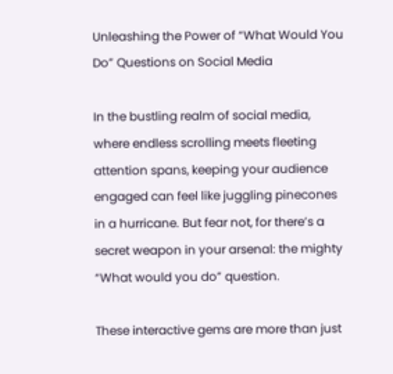Unleashing the Power of “What Would You Do” Questions on Social Media

In the bustling realm of social media, where endless scrolling meets fleeting attention spans, keeping your audience engaged can feel like juggling pinecones in a hurricane. But fear not, for there’s a secret weapon in your arsenal: the mighty “What would you do” question.

These interactive gems are more than just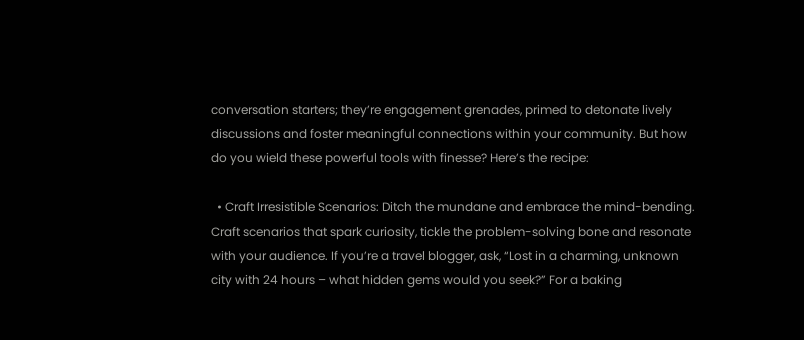conversation starters; they’re engagement grenades, primed to detonate lively discussions and foster meaningful connections within your community. But how do you wield these powerful tools with finesse? Here’s the recipe:

  • Craft Irresistible Scenarios: Ditch the mundane and embrace the mind-bending. Craft scenarios that spark curiosity, tickle the problem-solving bone and resonate with your audience. If you’re a travel blogger, ask, “Lost in a charming, unknown city with 24 hours – what hidden gems would you seek?” For a baking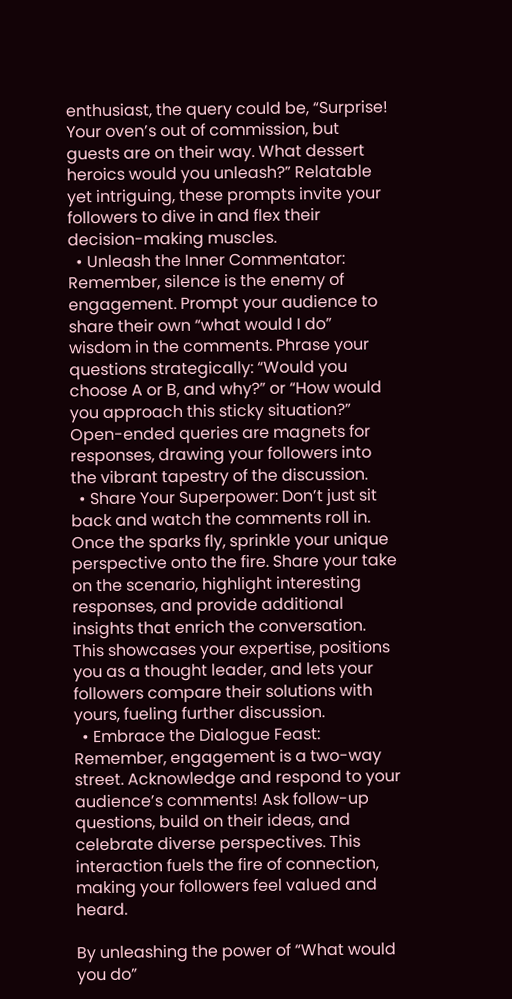enthusiast, the query could be, “Surprise! Your oven’s out of commission, but guests are on their way. What dessert heroics would you unleash?” Relatable yet intriguing, these prompts invite your followers to dive in and flex their decision-making muscles.
  • Unleash the Inner Commentator: Remember, silence is the enemy of engagement. Prompt your audience to share their own “what would I do” wisdom in the comments. Phrase your questions strategically: “Would you choose A or B, and why?” or “How would you approach this sticky situation?” Open-ended queries are magnets for responses, drawing your followers into the vibrant tapestry of the discussion.
  • Share Your Superpower: Don’t just sit back and watch the comments roll in. Once the sparks fly, sprinkle your unique perspective onto the fire. Share your take on the scenario, highlight interesting responses, and provide additional insights that enrich the conversation. This showcases your expertise, positions you as a thought leader, and lets your followers compare their solutions with yours, fueling further discussion.
  • Embrace the Dialogue Feast: Remember, engagement is a two-way street. Acknowledge and respond to your audience’s comments! Ask follow-up questions, build on their ideas, and celebrate diverse perspectives. This interaction fuels the fire of connection, making your followers feel valued and heard.

By unleashing the power of “What would you do”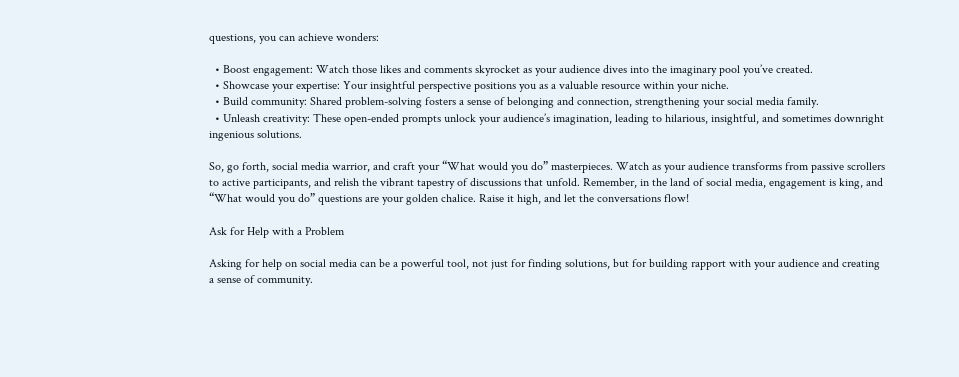questions, you can achieve wonders:

  • Boost engagement: Watch those likes and comments skyrocket as your audience dives into the imaginary pool you’ve created.
  • Showcase your expertise: Your insightful perspective positions you as a valuable resource within your niche.
  • Build community: Shared problem-solving fosters a sense of belonging and connection, strengthening your social media family.
  • Unleash creativity: These open-ended prompts unlock your audience’s imagination, leading to hilarious, insightful, and sometimes downright ingenious solutions.

So, go forth, social media warrior, and craft your “What would you do” masterpieces. Watch as your audience transforms from passive scrollers to active participants, and relish the vibrant tapestry of discussions that unfold. Remember, in the land of social media, engagement is king, and “What would you do” questions are your golden chalice. Raise it high, and let the conversations flow!

Ask for Help with a Problem

Asking for help on social media can be a powerful tool, not just for finding solutions, but for building rapport with your audience and creating a sense of community.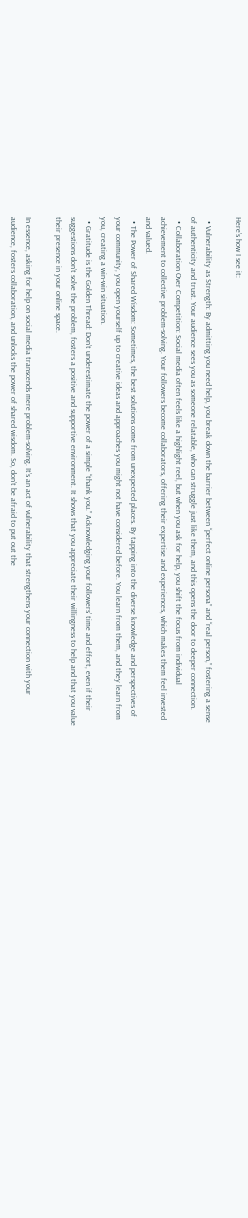Here’s how I see it:

  • Vulnerability as Strength: By admitting you need help, you break down the barrier between “perfect online persona” and “real person,” fostering a sense of authenticity and trust. Your audience sees you as someone relatable, who can struggle just like them, and this opens the door to deeper connection.
  • Collaboration Over Competition: Social media often feels like a highlight reel, but when you ask for help, you shift the focus from individual achievement to collective problem-solving. Your followers become collaborators, offering their expertise and experiences, which makes them feel invested and valued.
  • The Power of Shared Wisdom: Sometimes, the best solutions come from unexpected places. By tapping into the diverse knowledge and perspectives of your community, you open yourself up to creative ideas and approaches you might not have considered before. You learn from them, and they learn from you, creating a win-win situation.
  • Gratitude is the Golden Thread: Don’t underestimate the power of a simple “thank you.” Acknowledging your followers’ time and effort, even if their suggestions don’t solve the problem, fosters a positive and supportive environment. It shows that you appreciate their willingness to help and that you value their presence in your online space.

In essence, asking for help on social media transcends mere problem-solving. It’s an act of vulnerability that strengthens your connection with your audience, fosters collaboration, and unlocks the power of shared wisdom. So, don’t be afraid to put out the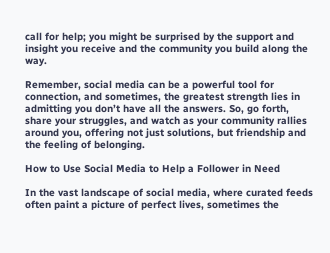call for help; you might be surprised by the support and insight you receive and the community you build along the way.

Remember, social media can be a powerful tool for connection, and sometimes, the greatest strength lies in admitting you don’t have all the answers. So, go forth, share your struggles, and watch as your community rallies around you, offering not just solutions, but friendship and the feeling of belonging.

How to Use Social Media to Help a Follower in Need

In the vast landscape of social media, where curated feeds often paint a picture of perfect lives, sometimes the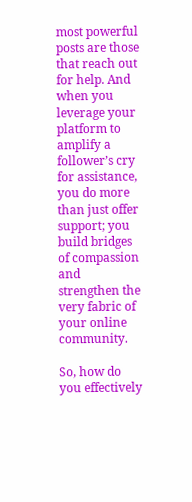most powerful posts are those that reach out for help. And when you leverage your platform to amplify a follower’s cry for assistance, you do more than just offer support; you build bridges of compassion and strengthen the very fabric of your online community.

So, how do you effectively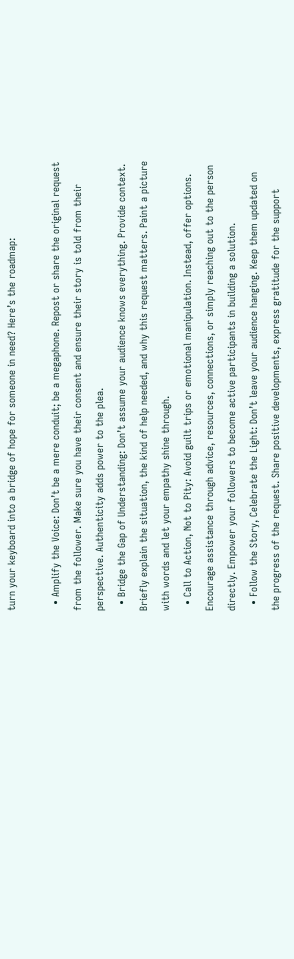turn your keyboard into a bridge of hope for someone in need? Here’s the roadmap:

  • Amplify the Voice: Don’t be a mere conduit; be a megaphone. Repost or share the original request from the follower. Make sure you have their consent and ensure their story is told from their perspective. Authenticity adds power to the plea.
  • Bridge the Gap of Understanding: Don’t assume your audience knows everything. Provide context. Briefly explain the situation, the kind of help needed, and why this request matters. Paint a picture with words and let your empathy shine through.
  • Call to Action, Not to Pity: Avoid guilt trips or emotional manipulation. Instead, offer options. Encourage assistance through advice, resources, connections, or simply reaching out to the person directly. Empower your followers to become active participants in building a solution.
  • Follow the Story, Celebrate the Light: Don’t leave your audience hanging. Keep them updated on the progress of the request. Share positive developments, express gratitude for the support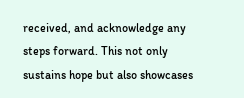received, and acknowledge any steps forward. This not only sustains hope but also showcases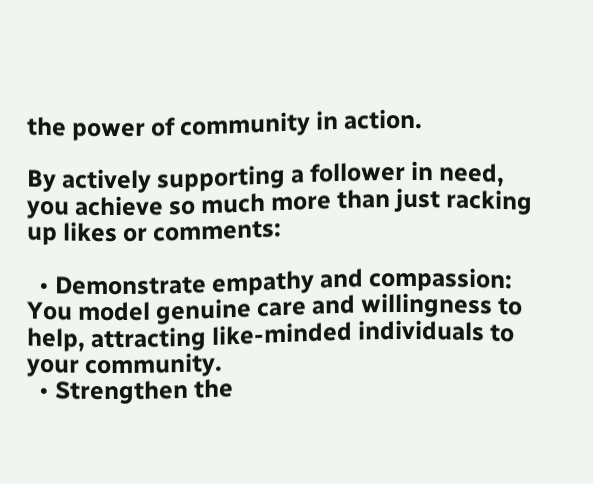the power of community in action.

By actively supporting a follower in need, you achieve so much more than just racking up likes or comments:

  • Demonstrate empathy and compassion: You model genuine care and willingness to help, attracting like-minded individuals to your community.
  • Strengthen the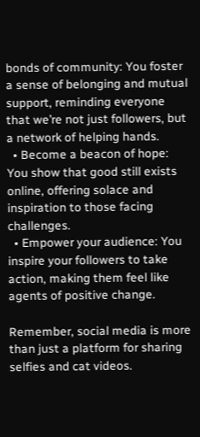bonds of community: You foster a sense of belonging and mutual support, reminding everyone that we’re not just followers, but a network of helping hands.
  • Become a beacon of hope: You show that good still exists online, offering solace and inspiration to those facing challenges.
  • Empower your audience: You inspire your followers to take action, making them feel like agents of positive change.

Remember, social media is more than just a platform for sharing selfies and cat videos.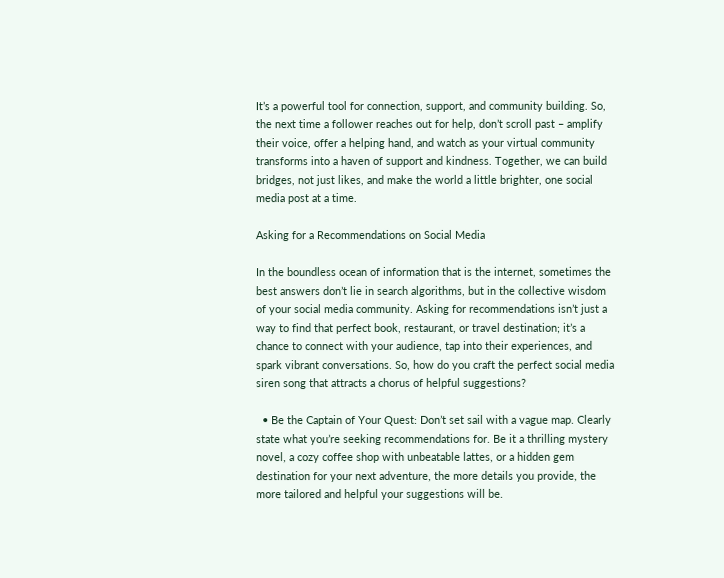It’s a powerful tool for connection, support, and community building. So, the next time a follower reaches out for help, don’t scroll past – amplify their voice, offer a helping hand, and watch as your virtual community transforms into a haven of support and kindness. Together, we can build bridges, not just likes, and make the world a little brighter, one social media post at a time.

Asking for a Recommendations on Social Media

In the boundless ocean of information that is the internet, sometimes the best answers don’t lie in search algorithms, but in the collective wisdom of your social media community. Asking for recommendations isn’t just a way to find that perfect book, restaurant, or travel destination; it’s a chance to connect with your audience, tap into their experiences, and spark vibrant conversations. So, how do you craft the perfect social media siren song that attracts a chorus of helpful suggestions?

  • Be the Captain of Your Quest: Don’t set sail with a vague map. Clearly state what you’re seeking recommendations for. Be it a thrilling mystery novel, a cozy coffee shop with unbeatable lattes, or a hidden gem destination for your next adventure, the more details you provide, the more tailored and helpful your suggestions will be.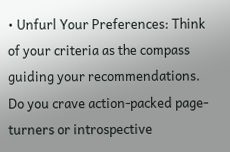• Unfurl Your Preferences: Think of your criteria as the compass guiding your recommendations. Do you crave action-packed page-turners or introspective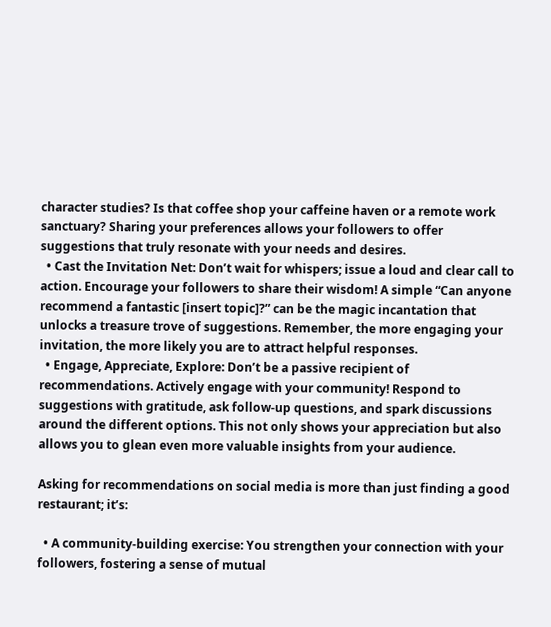character studies? Is that coffee shop your caffeine haven or a remote work sanctuary? Sharing your preferences allows your followers to offer suggestions that truly resonate with your needs and desires.
  • Cast the Invitation Net: Don’t wait for whispers; issue a loud and clear call to action. Encourage your followers to share their wisdom! A simple “Can anyone recommend a fantastic [insert topic]?” can be the magic incantation that unlocks a treasure trove of suggestions. Remember, the more engaging your invitation, the more likely you are to attract helpful responses.
  • Engage, Appreciate, Explore: Don’t be a passive recipient of recommendations. Actively engage with your community! Respond to suggestions with gratitude, ask follow-up questions, and spark discussions around the different options. This not only shows your appreciation but also allows you to glean even more valuable insights from your audience.

Asking for recommendations on social media is more than just finding a good restaurant; it’s:

  • A community-building exercise: You strengthen your connection with your followers, fostering a sense of mutual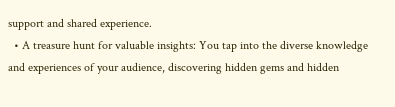support and shared experience.
  • A treasure hunt for valuable insights: You tap into the diverse knowledge and experiences of your audience, discovering hidden gems and hidden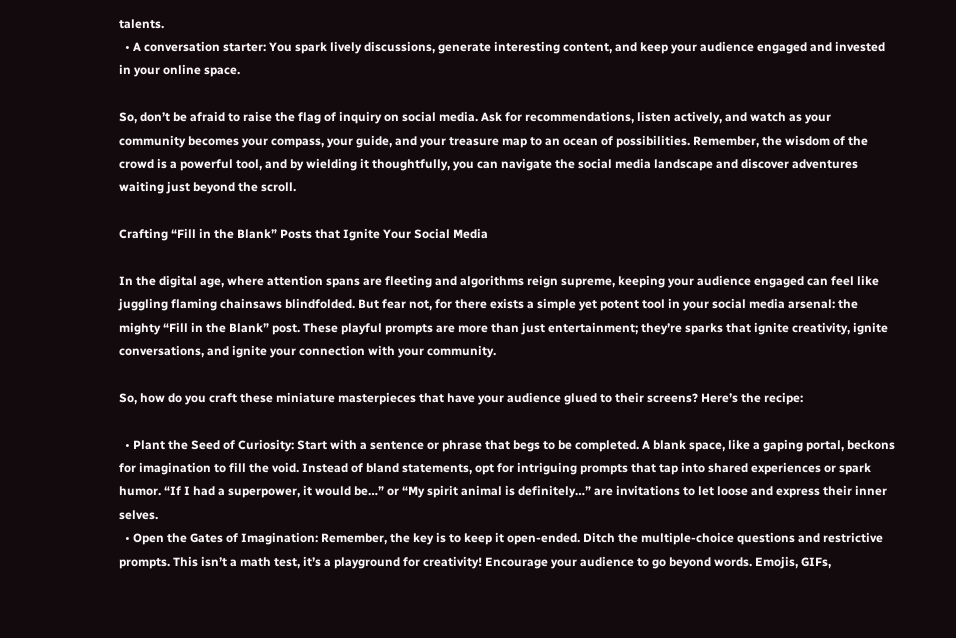talents.
  • A conversation starter: You spark lively discussions, generate interesting content, and keep your audience engaged and invested in your online space.

So, don’t be afraid to raise the flag of inquiry on social media. Ask for recommendations, listen actively, and watch as your community becomes your compass, your guide, and your treasure map to an ocean of possibilities. Remember, the wisdom of the crowd is a powerful tool, and by wielding it thoughtfully, you can navigate the social media landscape and discover adventures waiting just beyond the scroll.

Crafting “Fill in the Blank” Posts that Ignite Your Social Media

In the digital age, where attention spans are fleeting and algorithms reign supreme, keeping your audience engaged can feel like juggling flaming chainsaws blindfolded. But fear not, for there exists a simple yet potent tool in your social media arsenal: the mighty “Fill in the Blank” post. These playful prompts are more than just entertainment; they’re sparks that ignite creativity, ignite conversations, and ignite your connection with your community.

So, how do you craft these miniature masterpieces that have your audience glued to their screens? Here’s the recipe:

  • Plant the Seed of Curiosity: Start with a sentence or phrase that begs to be completed. A blank space, like a gaping portal, beckons for imagination to fill the void. Instead of bland statements, opt for intriguing prompts that tap into shared experiences or spark humor. “If I had a superpower, it would be…” or “My spirit animal is definitely…” are invitations to let loose and express their inner selves.
  • Open the Gates of Imagination: Remember, the key is to keep it open-ended. Ditch the multiple-choice questions and restrictive prompts. This isn’t a math test, it’s a playground for creativity! Encourage your audience to go beyond words. Emojis, GIFs,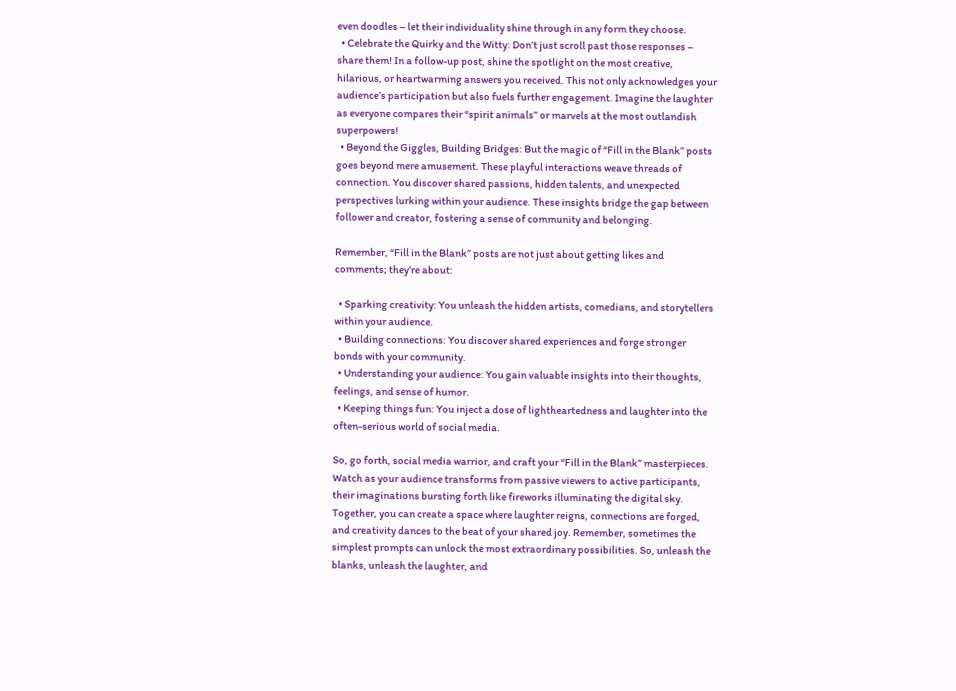even doodles – let their individuality shine through in any form they choose.
  • Celebrate the Quirky and the Witty: Don’t just scroll past those responses – share them! In a follow-up post, shine the spotlight on the most creative, hilarious, or heartwarming answers you received. This not only acknowledges your audience’s participation but also fuels further engagement. Imagine the laughter as everyone compares their “spirit animals” or marvels at the most outlandish superpowers!
  • Beyond the Giggles, Building Bridges: But the magic of “Fill in the Blank” posts goes beyond mere amusement. These playful interactions weave threads of connection. You discover shared passions, hidden talents, and unexpected perspectives lurking within your audience. These insights bridge the gap between follower and creator, fostering a sense of community and belonging.

Remember, “Fill in the Blank” posts are not just about getting likes and comments; they’re about:

  • Sparking creativity: You unleash the hidden artists, comedians, and storytellers within your audience.
  • Building connections: You discover shared experiences and forge stronger bonds with your community.
  • Understanding your audience: You gain valuable insights into their thoughts, feelings, and sense of humor.
  • Keeping things fun: You inject a dose of lightheartedness and laughter into the often-serious world of social media.

So, go forth, social media warrior, and craft your “Fill in the Blank” masterpieces. Watch as your audience transforms from passive viewers to active participants, their imaginations bursting forth like fireworks illuminating the digital sky. Together, you can create a space where laughter reigns, connections are forged, and creativity dances to the beat of your shared joy. Remember, sometimes the simplest prompts can unlock the most extraordinary possibilities. So, unleash the blanks, unleash the laughter, and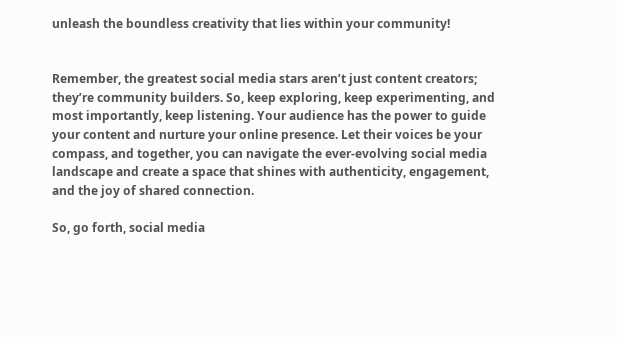unleash the boundless creativity that lies within your community!


Remember, the greatest social media stars aren’t just content creators; they’re community builders. So, keep exploring, keep experimenting, and most importantly, keep listening. Your audience has the power to guide your content and nurture your online presence. Let their voices be your compass, and together, you can navigate the ever-evolving social media landscape and create a space that shines with authenticity, engagement, and the joy of shared connection.

So, go forth, social media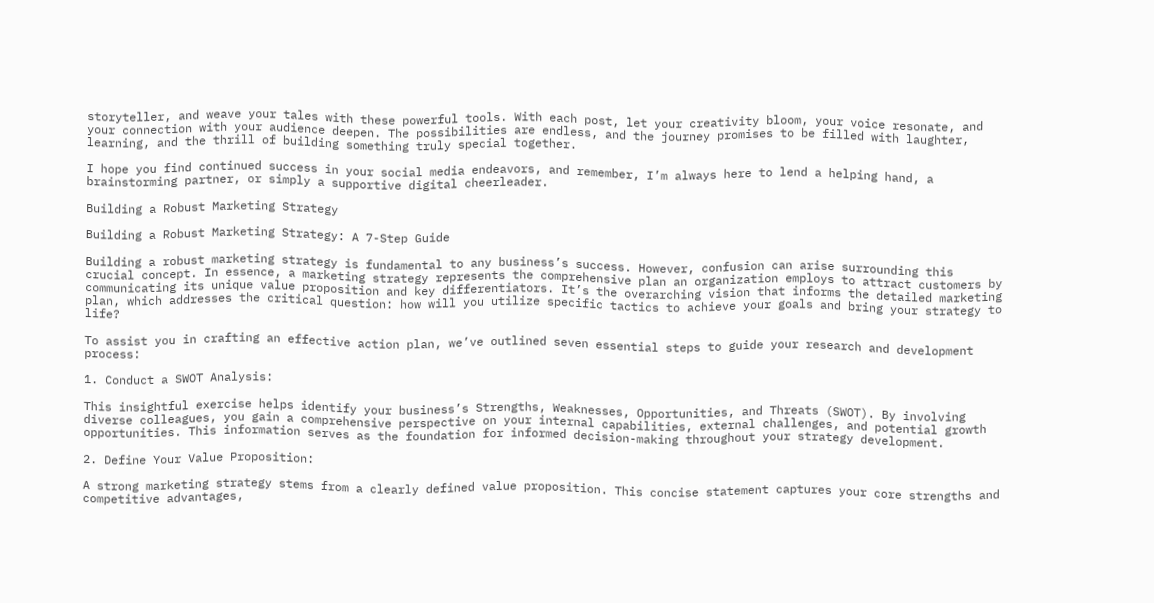storyteller, and weave your tales with these powerful tools. With each post, let your creativity bloom, your voice resonate, and your connection with your audience deepen. The possibilities are endless, and the journey promises to be filled with laughter, learning, and the thrill of building something truly special together.

I hope you find continued success in your social media endeavors, and remember, I’m always here to lend a helping hand, a brainstorming partner, or simply a supportive digital cheerleader.

Building a Robust Marketing Strategy

Building a Robust Marketing Strategy: A 7-Step Guide

Building a robust marketing strategy is fundamental to any business’s success. However, confusion can arise surrounding this crucial concept. In essence, a marketing strategy represents the comprehensive plan an organization employs to attract customers by communicating its unique value proposition and key differentiators. It’s the overarching vision that informs the detailed marketing plan, which addresses the critical question: how will you utilize specific tactics to achieve your goals and bring your strategy to life?

To assist you in crafting an effective action plan, we’ve outlined seven essential steps to guide your research and development process:

1. Conduct a SWOT Analysis:

This insightful exercise helps identify your business’s Strengths, Weaknesses, Opportunities, and Threats (SWOT). By involving diverse colleagues, you gain a comprehensive perspective on your internal capabilities, external challenges, and potential growth opportunities. This information serves as the foundation for informed decision-making throughout your strategy development.

2. Define Your Value Proposition:

A strong marketing strategy stems from a clearly defined value proposition. This concise statement captures your core strengths and competitive advantages,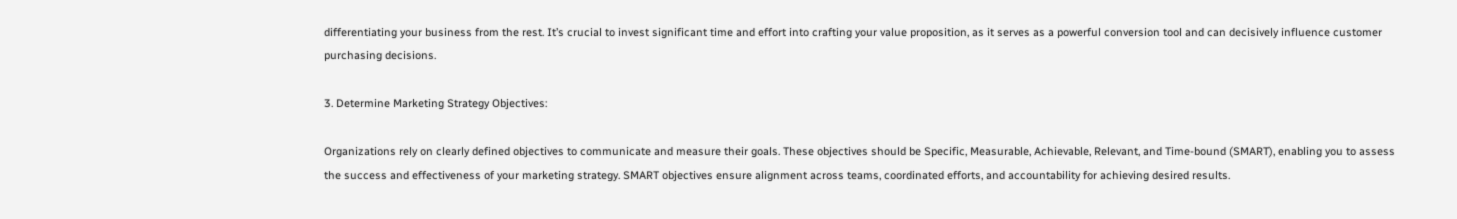differentiating your business from the rest. It’s crucial to invest significant time and effort into crafting your value proposition, as it serves as a powerful conversion tool and can decisively influence customer purchasing decisions.

3. Determine Marketing Strategy Objectives:

Organizations rely on clearly defined objectives to communicate and measure their goals. These objectives should be Specific, Measurable, Achievable, Relevant, and Time-bound (SMART), enabling you to assess the success and effectiveness of your marketing strategy. SMART objectives ensure alignment across teams, coordinated efforts, and accountability for achieving desired results.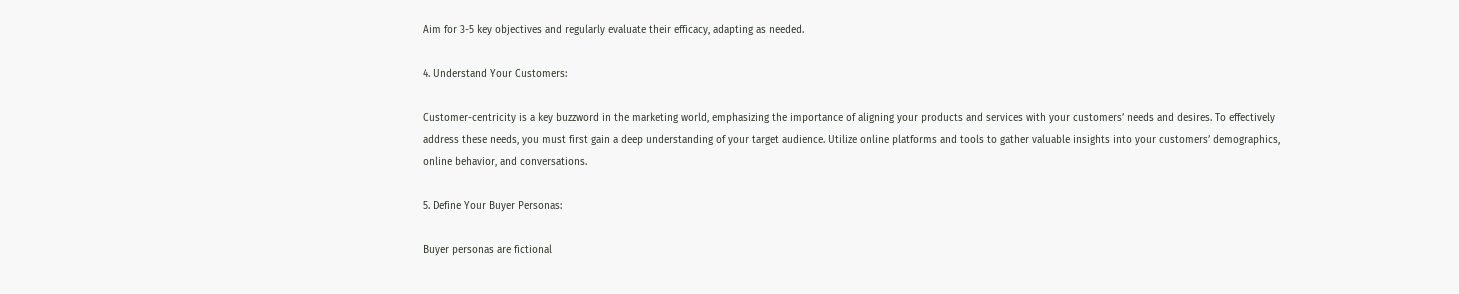Aim for 3-5 key objectives and regularly evaluate their efficacy, adapting as needed.

4. Understand Your Customers:

Customer-centricity is a key buzzword in the marketing world, emphasizing the importance of aligning your products and services with your customers’ needs and desires. To effectively address these needs, you must first gain a deep understanding of your target audience. Utilize online platforms and tools to gather valuable insights into your customers’ demographics, online behavior, and conversations.

5. Define Your Buyer Personas:

Buyer personas are fictional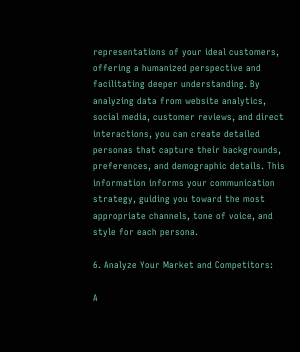representations of your ideal customers, offering a humanized perspective and facilitating deeper understanding. By analyzing data from website analytics, social media, customer reviews, and direct interactions, you can create detailed personas that capture their backgrounds, preferences, and demographic details. This information informs your communication strategy, guiding you toward the most appropriate channels, tone of voice, and style for each persona.

6. Analyze Your Market and Competitors:

A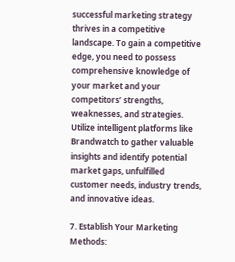successful marketing strategy thrives in a competitive landscape. To gain a competitive edge, you need to possess comprehensive knowledge of your market and your competitors’ strengths, weaknesses, and strategies. Utilize intelligent platforms like Brandwatch to gather valuable insights and identify potential market gaps, unfulfilled customer needs, industry trends, and innovative ideas.

7. Establish Your Marketing Methods: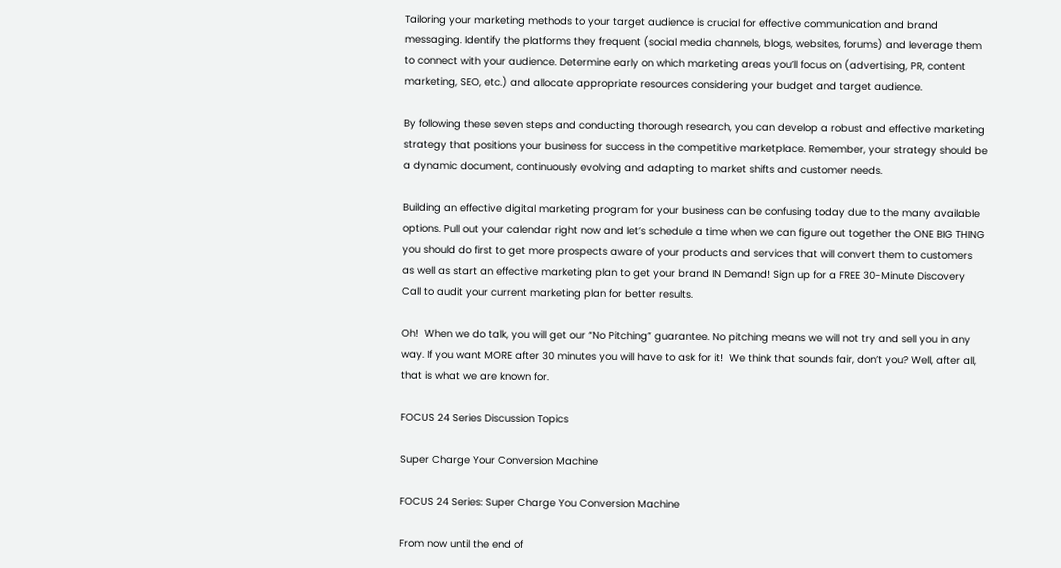Tailoring your marketing methods to your target audience is crucial for effective communication and brand messaging. Identify the platforms they frequent (social media channels, blogs, websites, forums) and leverage them to connect with your audience. Determine early on which marketing areas you’ll focus on (advertising, PR, content marketing, SEO, etc.) and allocate appropriate resources considering your budget and target audience.

By following these seven steps and conducting thorough research, you can develop a robust and effective marketing strategy that positions your business for success in the competitive marketplace. Remember, your strategy should be a dynamic document, continuously evolving and adapting to market shifts and customer needs.

Building an effective digital marketing program for your business can be confusing today due to the many available options. Pull out your calendar right now and let’s schedule a time when we can figure out together the ONE BIG THING you should do first to get more prospects aware of your products and services that will convert them to customers as well as start an effective marketing plan to get your brand IN Demand! Sign up for a FREE 30-Minute Discovery Call to audit your current marketing plan for better results.

Oh!  When we do talk, you will get our “No Pitching” guarantee. No pitching means we will not try and sell you in any way. If you want MORE after 30 minutes you will have to ask for it!  We think that sounds fair, don’t you? Well, after all, that is what we are known for.

FOCUS 24 Series Discussion Topics

Super Charge Your Conversion Machine

FOCUS 24 Series: Super Charge You Conversion Machine

From now until the end of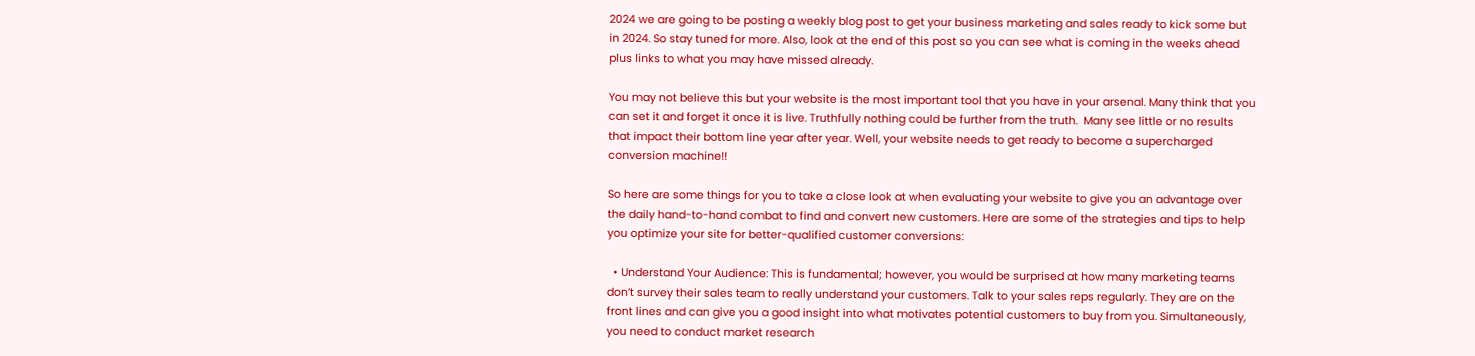2024 we are going to be posting a weekly blog post to get your business marketing and sales ready to kick some but in 2024. So stay tuned for more. Also, look at the end of this post so you can see what is coming in the weeks ahead plus links to what you may have missed already.

You may not believe this but your website is the most important tool that you have in your arsenal. Many think that you can set it and forget it once it is live. Truthfully nothing could be further from the truth.  Many see little or no results that impact their bottom line year after year. Well, your website needs to get ready to become a supercharged conversion machine!!

So here are some things for you to take a close look at when evaluating your website to give you an advantage over the daily hand-to-hand combat to find and convert new customers. Here are some of the strategies and tips to help you optimize your site for better-qualified customer conversions:

  • Understand Your Audience: This is fundamental; however, you would be surprised at how many marketing teams don’t survey their sales team to really understand your customers. Talk to your sales reps regularly. They are on the front lines and can give you a good insight into what motivates potential customers to buy from you. Simultaneously, you need to conduct market research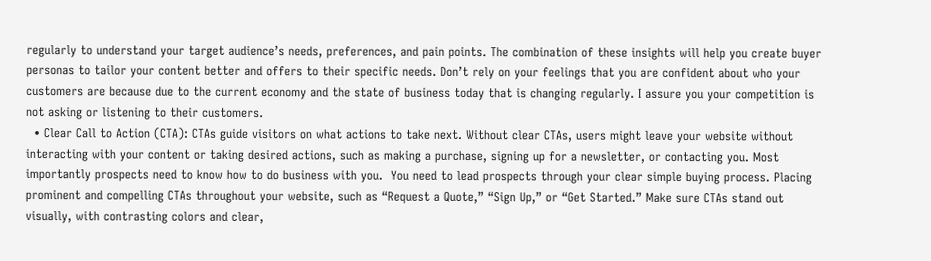regularly to understand your target audience’s needs, preferences, and pain points. The combination of these insights will help you create buyer personas to tailor your content better and offers to their specific needs. Don’t rely on your feelings that you are confident about who your customers are because due to the current economy and the state of business today that is changing regularly. I assure you your competition is not asking or listening to their customers.
  • Clear Call to Action (CTA): CTAs guide visitors on what actions to take next. Without clear CTAs, users might leave your website without interacting with your content or taking desired actions, such as making a purchase, signing up for a newsletter, or contacting you. Most importantly prospects need to know how to do business with you.  You need to lead prospects through your clear simple buying process. Placing prominent and compelling CTAs throughout your website, such as “Request a Quote,” “Sign Up,” or “Get Started.” Make sure CTAs stand out visually, with contrasting colors and clear,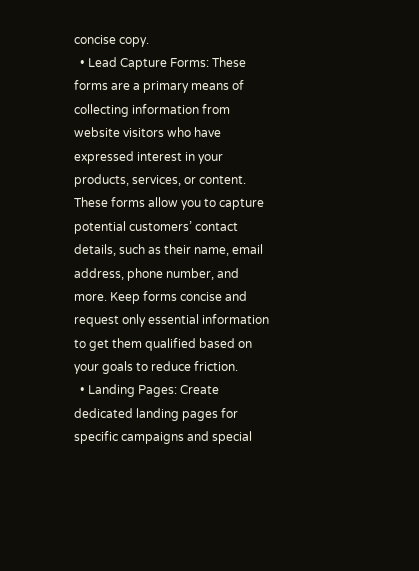concise copy.
  • Lead Capture Forms: These forms are a primary means of collecting information from website visitors who have expressed interest in your products, services, or content. These forms allow you to capture potential customers’ contact details, such as their name, email address, phone number, and more. Keep forms concise and request only essential information to get them qualified based on your goals to reduce friction.
  • Landing Pages: Create dedicated landing pages for specific campaigns and special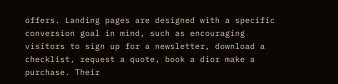offers. Landing pages are designed with a specific conversion goal in mind, such as encouraging visitors to sign up for a newsletter, download a checklist, request a quote, book a dior make a purchase. Their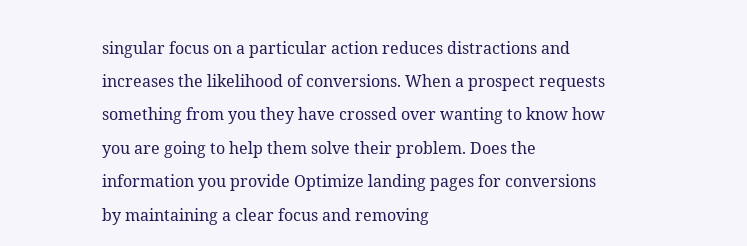singular focus on a particular action reduces distractions and increases the likelihood of conversions. When a prospect requests something from you they have crossed over wanting to know how you are going to help them solve their problem. Does the information you provide Optimize landing pages for conversions by maintaining a clear focus and removing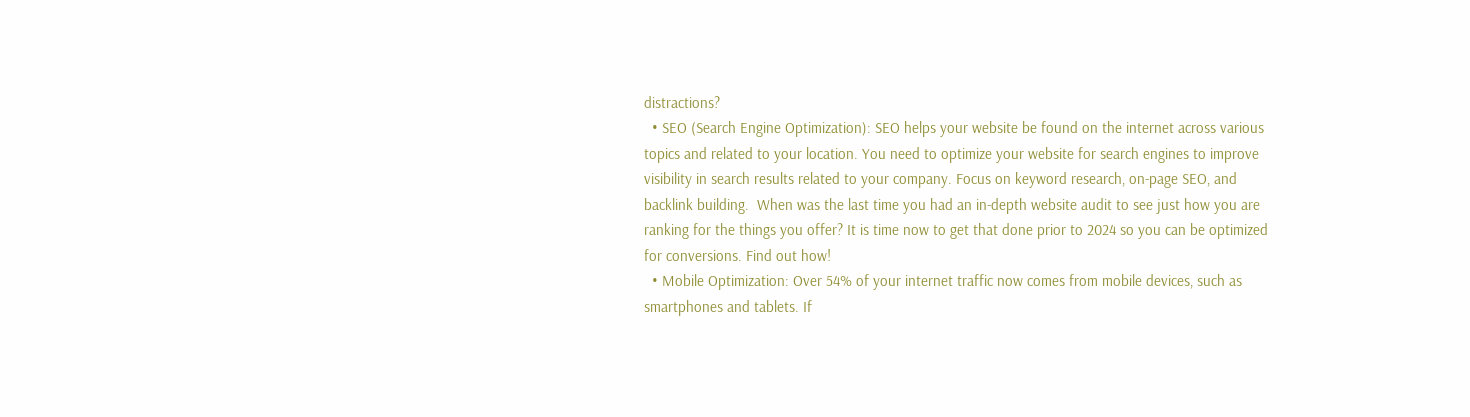distractions?
  • SEO (Search Engine Optimization): SEO helps your website be found on the internet across various topics and related to your location. You need to optimize your website for search engines to improve visibility in search results related to your company. Focus on keyword research, on-page SEO, and backlink building.  When was the last time you had an in-depth website audit to see just how you are ranking for the things you offer? It is time now to get that done prior to 2024 so you can be optimized for conversions. Find out how!
  • Mobile Optimization: Over 54% of your internet traffic now comes from mobile devices, such as smartphones and tablets. If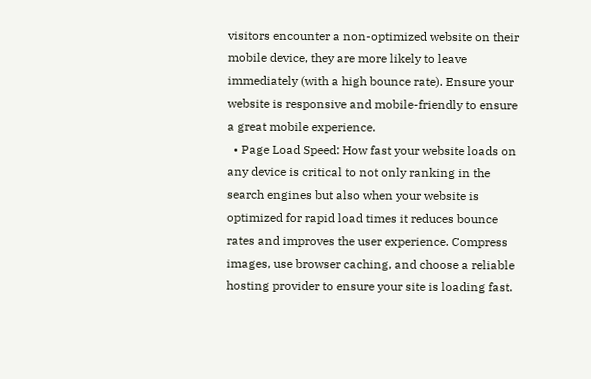visitors encounter a non-optimized website on their mobile device, they are more likely to leave immediately (with a high bounce rate). Ensure your website is responsive and mobile-friendly to ensure a great mobile experience.
  • Page Load Speed: How fast your website loads on any device is critical to not only ranking in the search engines but also when your website is optimized for rapid load times it reduces bounce rates and improves the user experience. Compress images, use browser caching, and choose a reliable hosting provider to ensure your site is loading fast.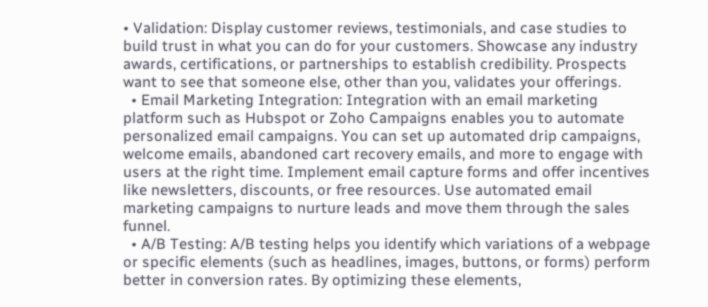• Validation: Display customer reviews, testimonials, and case studies to build trust in what you can do for your customers. Showcase any industry awards, certifications, or partnerships to establish credibility. Prospects want to see that someone else, other than you, validates your offerings.
  • Email Marketing Integration: Integration with an email marketing platform such as Hubspot or Zoho Campaigns enables you to automate personalized email campaigns. You can set up automated drip campaigns, welcome emails, abandoned cart recovery emails, and more to engage with users at the right time. Implement email capture forms and offer incentives like newsletters, discounts, or free resources. Use automated email marketing campaigns to nurture leads and move them through the sales funnel.
  • A/B Testing: A/B testing helps you identify which variations of a webpage or specific elements (such as headlines, images, buttons, or forms) perform better in conversion rates. By optimizing these elements,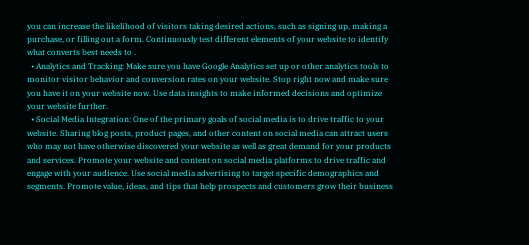you can increase the likelihood of visitors taking desired actions, such as signing up, making a purchase, or filling out a form. Continuously test different elements of your website to identify what converts best needs to .
  • Analytics and Tracking: Make sure you have Google Analytics set up or other analytics tools to monitor visitor behavior and conversion rates on your website. Stop right now and make sure you have it on your website now. Use data insights to make informed decisions and optimize your website further.
  • Social Media Integration: One of the primary goals of social media is to drive traffic to your website. Sharing blog posts, product pages, and other content on social media can attract users who may not have otherwise discovered your website as well as great demand for your products and services. Promote your website and content on social media platforms to drive traffic and engage with your audience. Use social media advertising to target specific demographics and segments. Promote value, ideas, and tips that help prospects and customers grow their business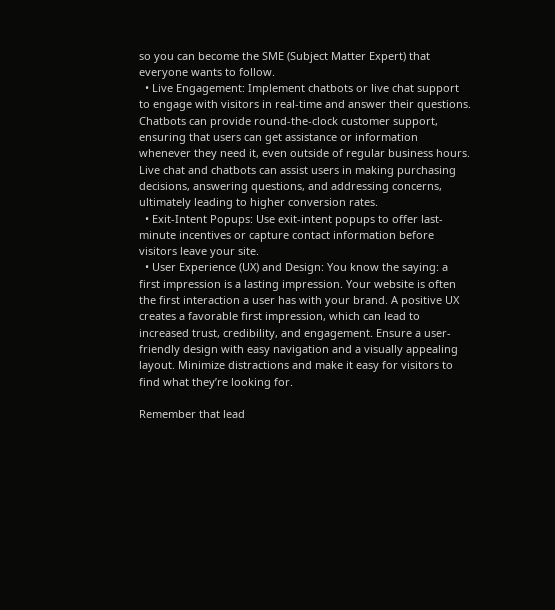so you can become the SME (Subject Matter Expert) that everyone wants to follow.
  • Live Engagement: Implement chatbots or live chat support to engage with visitors in real-time and answer their questions. Chatbots can provide round-the-clock customer support, ensuring that users can get assistance or information whenever they need it, even outside of regular business hours. Live chat and chatbots can assist users in making purchasing decisions, answering questions, and addressing concerns, ultimately leading to higher conversion rates.
  • Exit-Intent Popups: Use exit-intent popups to offer last-minute incentives or capture contact information before visitors leave your site.
  • User Experience (UX) and Design: You know the saying: a first impression is a lasting impression. Your website is often the first interaction a user has with your brand. A positive UX creates a favorable first impression, which can lead to increased trust, credibility, and engagement. Ensure a user-friendly design with easy navigation and a visually appealing layout. Minimize distractions and make it easy for visitors to find what they’re looking for.

Remember that lead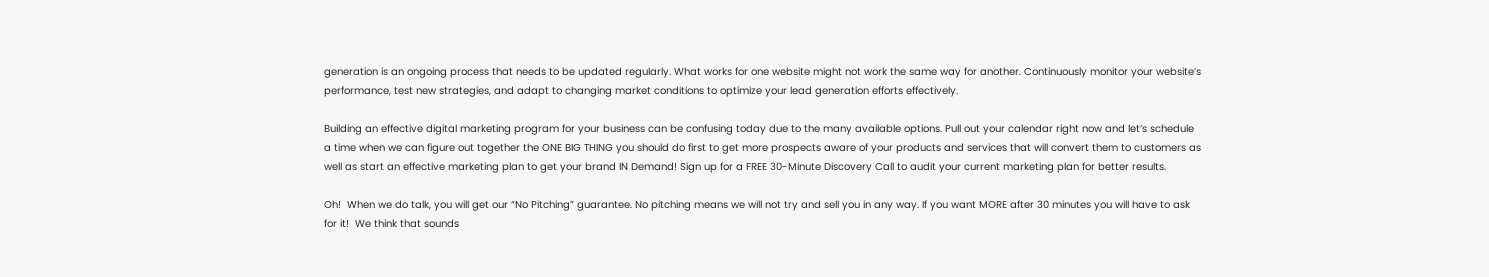generation is an ongoing process that needs to be updated regularly. What works for one website might not work the same way for another. Continuously monitor your website’s performance, test new strategies, and adapt to changing market conditions to optimize your lead generation efforts effectively.

Building an effective digital marketing program for your business can be confusing today due to the many available options. Pull out your calendar right now and let’s schedule a time when we can figure out together the ONE BIG THING you should do first to get more prospects aware of your products and services that will convert them to customers as well as start an effective marketing plan to get your brand IN Demand! Sign up for a FREE 30-Minute Discovery Call to audit your current marketing plan for better results.

Oh!  When we do talk, you will get our “No Pitching” guarantee. No pitching means we will not try and sell you in any way. If you want MORE after 30 minutes you will have to ask for it!  We think that sounds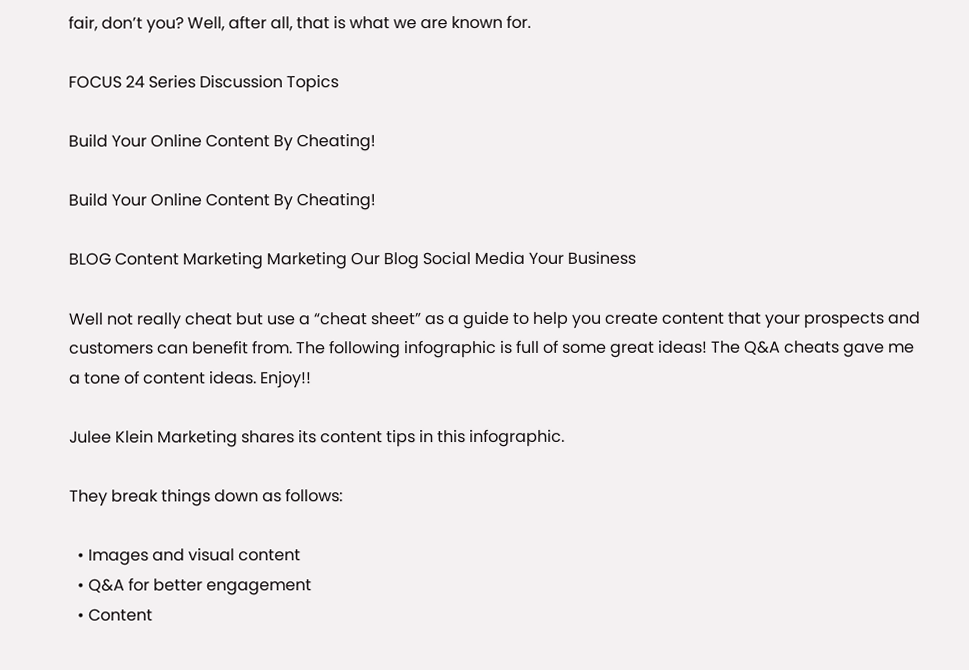fair, don’t you? Well, after all, that is what we are known for.

FOCUS 24 Series Discussion Topics

Build Your Online Content By Cheating!

Build Your Online Content By Cheating!

BLOG Content Marketing Marketing Our Blog Social Media Your Business

Well not really cheat but use a “cheat sheet” as a guide to help you create content that your prospects and customers can benefit from. The following infographic is full of some great ideas! The Q&A cheats gave me a tone of content ideas. Enjoy!!

Julee Klein Marketing shares its content tips in this infographic.

They break things down as follows:

  • Images and visual content
  • Q&A for better engagement
  • Content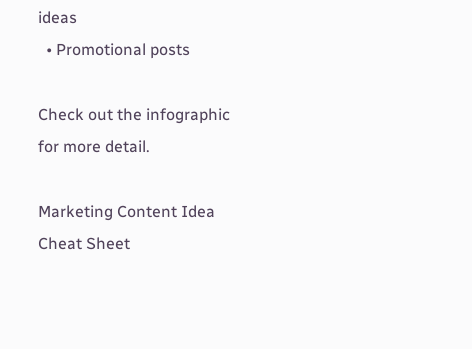ideas
  • Promotional posts

Check out the infographic for more detail.

Marketing Content Idea Cheat Sheet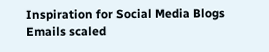Inspiration for Social Media Blogs Emails scaled